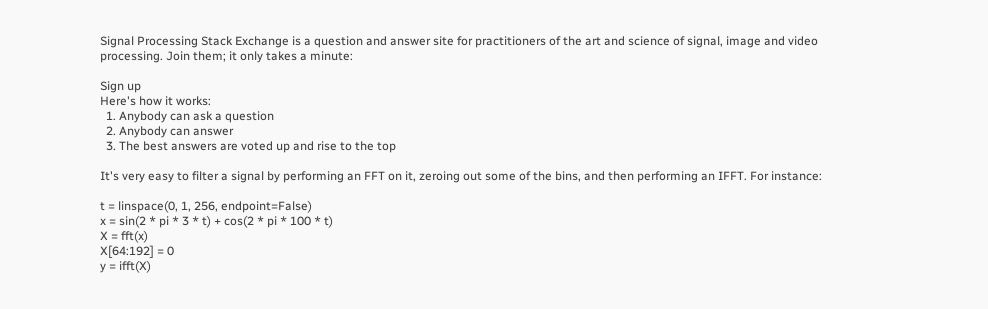Signal Processing Stack Exchange is a question and answer site for practitioners of the art and science of signal, image and video processing. Join them; it only takes a minute:

Sign up
Here's how it works:
  1. Anybody can ask a question
  2. Anybody can answer
  3. The best answers are voted up and rise to the top

It's very easy to filter a signal by performing an FFT on it, zeroing out some of the bins, and then performing an IFFT. For instance:

t = linspace(0, 1, 256, endpoint=False)
x = sin(2 * pi * 3 * t) + cos(2 * pi * 100 * t)
X = fft(x)
X[64:192] = 0
y = ifft(X)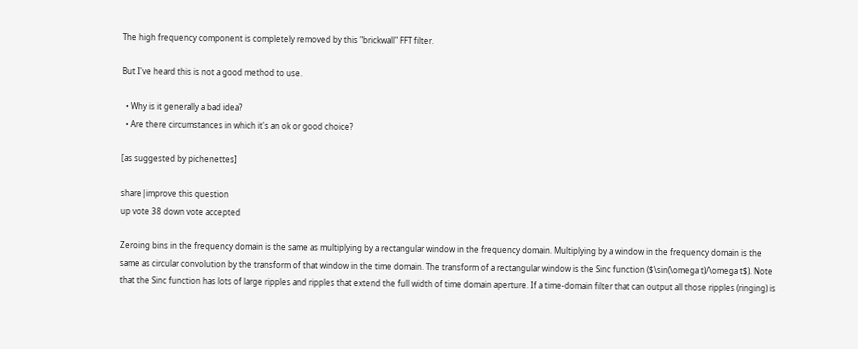The high frequency component is completely removed by this "brickwall" FFT filter.

But I've heard this is not a good method to use.

  • Why is it generally a bad idea?
  • Are there circumstances in which it's an ok or good choice?

[as suggested by pichenettes]

share|improve this question
up vote 38 down vote accepted

Zeroing bins in the frequency domain is the same as multiplying by a rectangular window in the frequency domain. Multiplying by a window in the frequency domain is the same as circular convolution by the transform of that window in the time domain. The transform of a rectangular window is the Sinc function ($\sin(\omega t)/\omega t$). Note that the Sinc function has lots of large ripples and ripples that extend the full width of time domain aperture. If a time-domain filter that can output all those ripples (ringing) is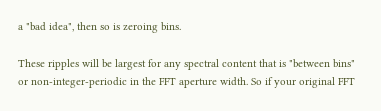a "bad idea", then so is zeroing bins.

These ripples will be largest for any spectral content that is "between bins" or non-integer-periodic in the FFT aperture width. So if your original FFT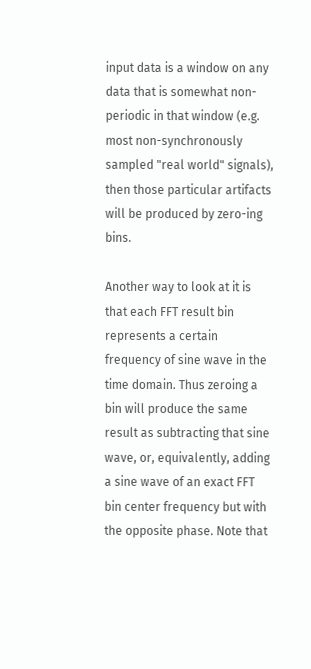input data is a window on any data that is somewhat non-periodic in that window (e.g. most non-synchronously sampled "real world" signals), then those particular artifacts will be produced by zero-ing bins.

Another way to look at it is that each FFT result bin represents a certain frequency of sine wave in the time domain. Thus zeroing a bin will produce the same result as subtracting that sine wave, or, equivalently, adding a sine wave of an exact FFT bin center frequency but with the opposite phase. Note that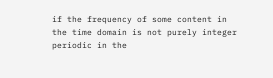if the frequency of some content in the time domain is not purely integer periodic in the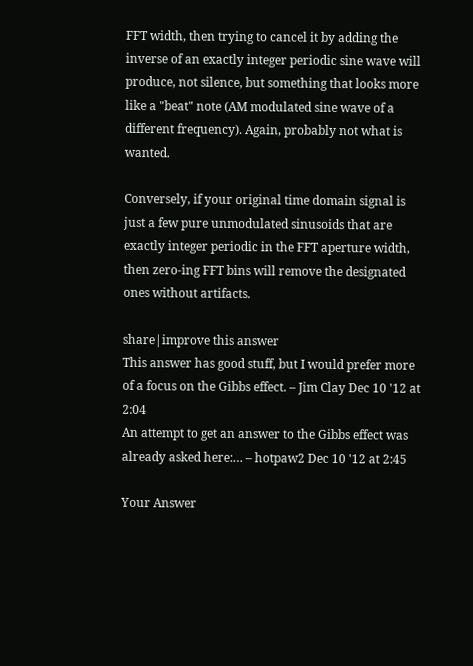FFT width, then trying to cancel it by adding the inverse of an exactly integer periodic sine wave will produce, not silence, but something that looks more like a "beat" note (AM modulated sine wave of a different frequency). Again, probably not what is wanted.

Conversely, if your original time domain signal is just a few pure unmodulated sinusoids that are exactly integer periodic in the FFT aperture width, then zero-ing FFT bins will remove the designated ones without artifacts.

share|improve this answer
This answer has good stuff, but I would prefer more of a focus on the Gibbs effect. – Jim Clay Dec 10 '12 at 2:04
An attempt to get an answer to the Gibbs effect was already asked here:… – hotpaw2 Dec 10 '12 at 2:45

Your Answer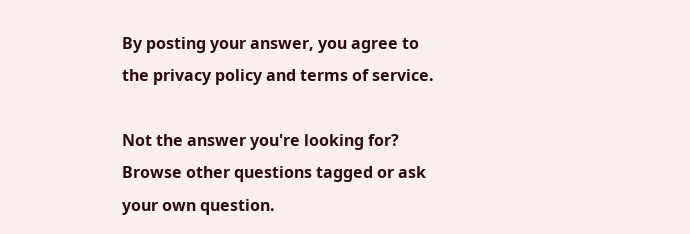By posting your answer, you agree to the privacy policy and terms of service.

Not the answer you're looking for? Browse other questions tagged or ask your own question.